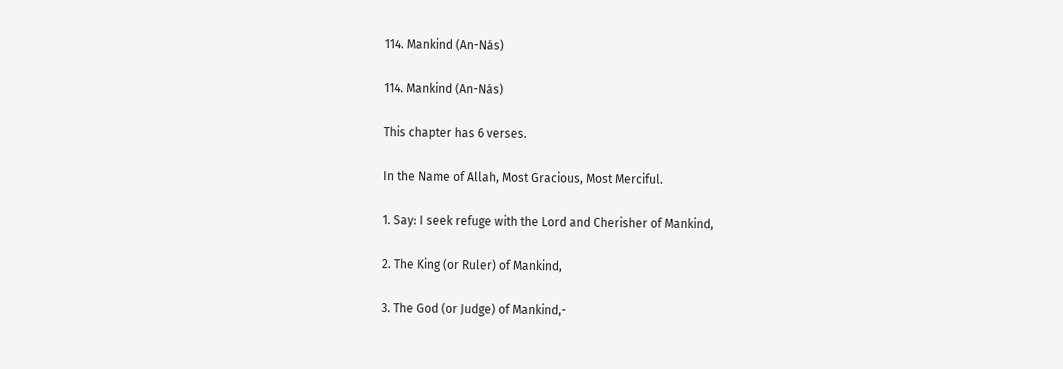114. Mankind (An-Nás)

114. Mankind (An-Nás)

This chapter has 6 verses.

In the Name of Allah, Most Gracious, Most Merciful.

1. Say: I seek refuge with the Lord and Cherisher of Mankind,

2. The King (or Ruler) of Mankind,

3. The God (or Judge) of Mankind,-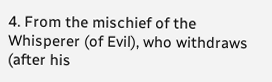4. From the mischief of the Whisperer (of Evil), who withdraws (after his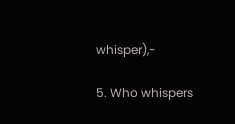whisper),-

5. Who whispers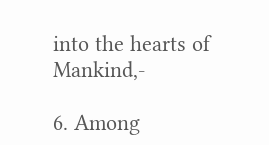into the hearts of Mankind,-

6. Among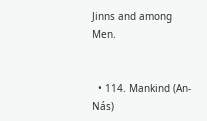Jinns and among Men.


  • 114. Mankind (An-Nás)